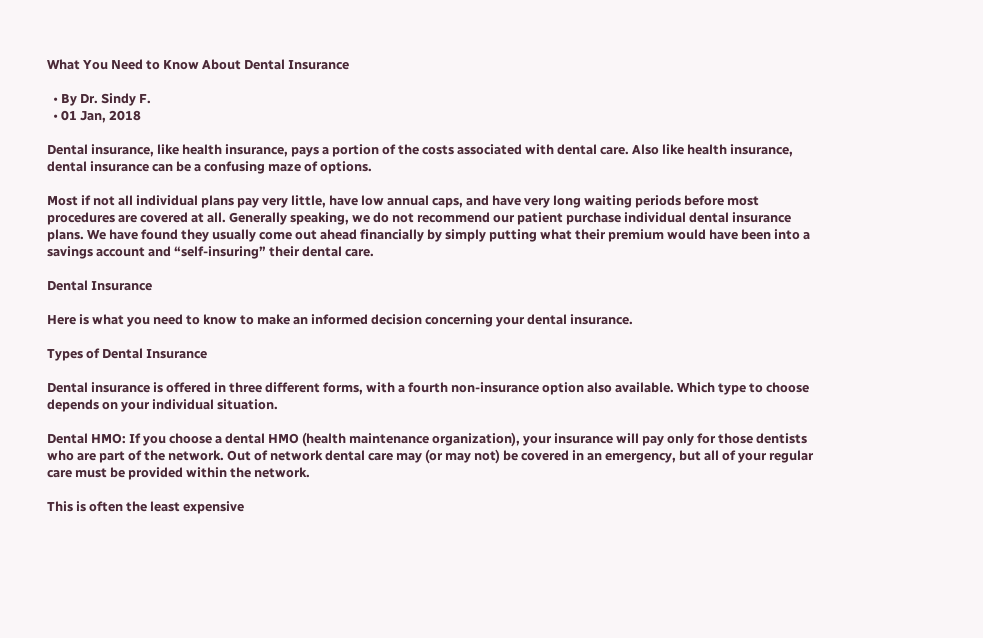What You Need to Know About Dental Insurance

  • By Dr. Sindy F.
  • 01 Jan, 2018

Dental insurance, like health insurance, pays a portion of the costs associated with dental care. Also like health insurance, dental insurance can be a confusing maze of options.

Most if not all individual plans pay very little, have low annual caps, and have very long waiting periods before most procedures are covered at all. Generally speaking, we do not recommend our patient purchase individual dental insurance plans. We have found they usually come out ahead financially by simply putting what their premium would have been into a savings account and “self-insuring” their dental care.

Dental Insurance

Here is what you need to know to make an informed decision concerning your dental insurance.

Types of Dental Insurance

Dental insurance is offered in three different forms, with a fourth non-insurance option also available. Which type to choose depends on your individual situation.

Dental HMO: If you choose a dental HMO (health maintenance organization), your insurance will pay only for those dentists who are part of the network. Out of network dental care may (or may not) be covered in an emergency, but all of your regular care must be provided within the network.

This is often the least expensive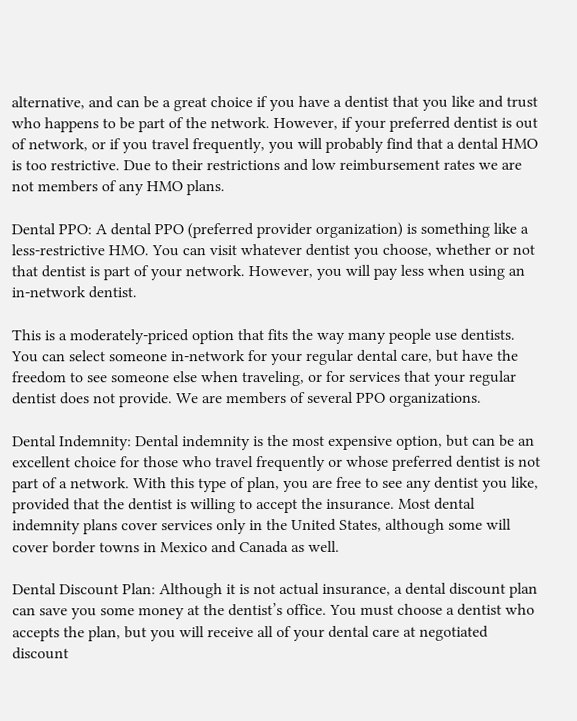alternative, and can be a great choice if you have a dentist that you like and trust who happens to be part of the network. However, if your preferred dentist is out of network, or if you travel frequently, you will probably find that a dental HMO is too restrictive. Due to their restrictions and low reimbursement rates we are not members of any HMO plans.

Dental PPO: A dental PPO (preferred provider organization) is something like a less-restrictive HMO. You can visit whatever dentist you choose, whether or not that dentist is part of your network. However, you will pay less when using an in-network dentist.

This is a moderately-priced option that fits the way many people use dentists. You can select someone in-network for your regular dental care, but have the freedom to see someone else when traveling, or for services that your regular dentist does not provide. We are members of several PPO organizations.

Dental Indemnity: Dental indemnity is the most expensive option, but can be an excellent choice for those who travel frequently or whose preferred dentist is not part of a network. With this type of plan, you are free to see any dentist you like, provided that the dentist is willing to accept the insurance. Most dental indemnity plans cover services only in the United States, although some will cover border towns in Mexico and Canada as well.

Dental Discount Plan: Although it is not actual insurance, a dental discount plan can save you some money at the dentist’s office. You must choose a dentist who accepts the plan, but you will receive all of your dental care at negotiated discount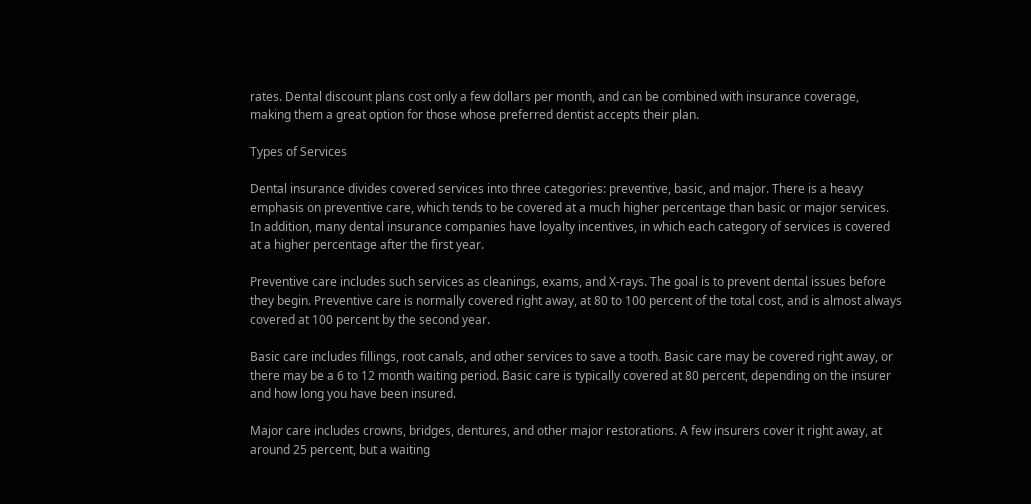rates. Dental discount plans cost only a few dollars per month, and can be combined with insurance coverage, making them a great option for those whose preferred dentist accepts their plan.

Types of Services

Dental insurance divides covered services into three categories: preventive, basic, and major. There is a heavy emphasis on preventive care, which tends to be covered at a much higher percentage than basic or major services. In addition, many dental insurance companies have loyalty incentives, in which each category of services is covered at a higher percentage after the first year.

Preventive care includes such services as cleanings, exams, and X-rays. The goal is to prevent dental issues before they begin. Preventive care is normally covered right away, at 80 to 100 percent of the total cost, and is almost always covered at 100 percent by the second year.

Basic care includes fillings, root canals, and other services to save a tooth. Basic care may be covered right away, or there may be a 6 to 12 month waiting period. Basic care is typically covered at 80 percent, depending on the insurer and how long you have been insured.

Major care includes crowns, bridges, dentures, and other major restorations. A few insurers cover it right away, at around 25 percent, but a waiting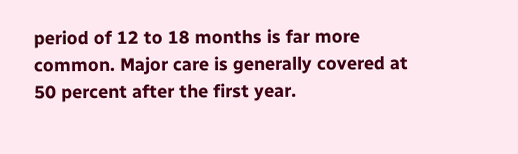period of 12 to 18 months is far more common. Major care is generally covered at 50 percent after the first year.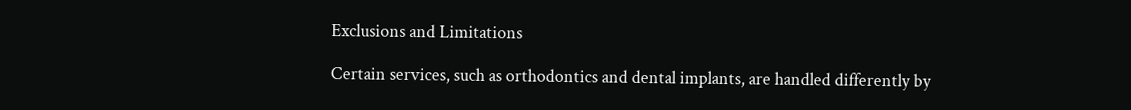Exclusions and Limitations

Certain services, such as orthodontics and dental implants, are handled differently by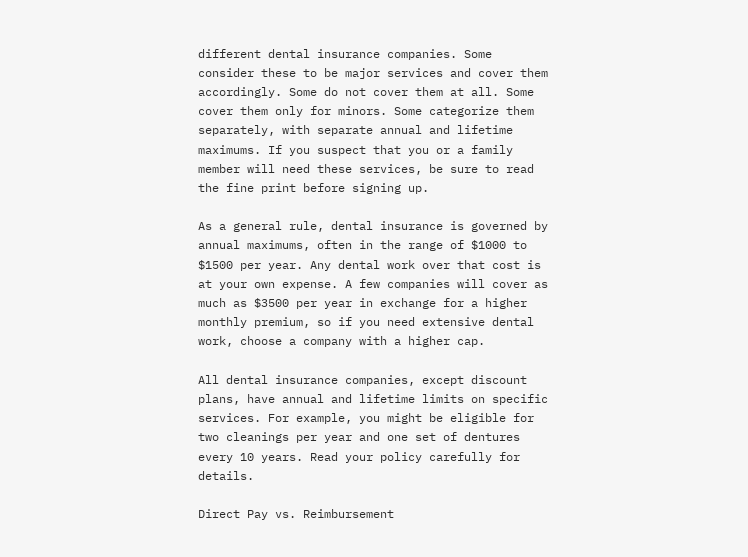different dental insurance companies. Some consider these to be major services and cover them accordingly. Some do not cover them at all. Some cover them only for minors. Some categorize them separately, with separate annual and lifetime maximums. If you suspect that you or a family member will need these services, be sure to read the fine print before signing up.

As a general rule, dental insurance is governed by annual maximums, often in the range of $1000 to $1500 per year. Any dental work over that cost is at your own expense. A few companies will cover as much as $3500 per year in exchange for a higher monthly premium, so if you need extensive dental work, choose a company with a higher cap.

All dental insurance companies, except discount plans, have annual and lifetime limits on specific services. For example, you might be eligible for two cleanings per year and one set of dentures every 10 years. Read your policy carefully for details.

Direct Pay vs. Reimbursement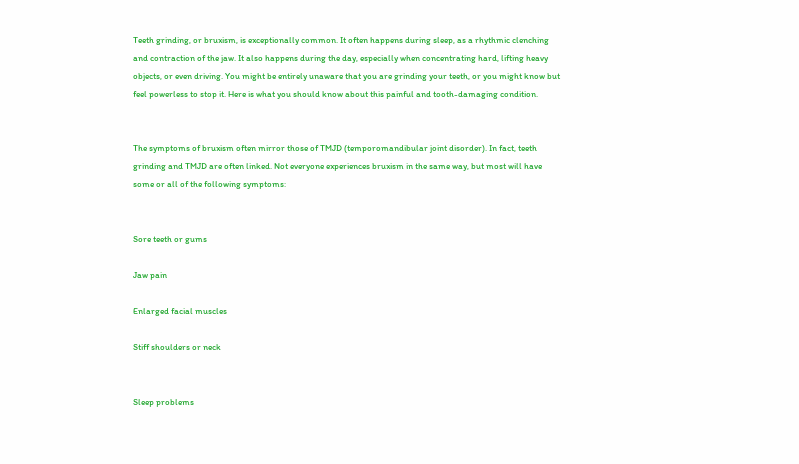Teeth grinding, or bruxism, is exceptionally common. It often happens during sleep, as a rhythmic clenching and contraction of the jaw. It also happens during the day, especially when concentrating hard, lifting heavy objects, or even driving. You might be entirely unaware that you are grinding your teeth, or you might know but feel powerless to stop it. Here is what you should know about this painful and tooth-damaging condition.


The symptoms of bruxism often mirror those of TMJD (temporomandibular joint disorder). In fact, teeth grinding and TMJD are often linked. Not everyone experiences bruxism in the same way, but most will have some or all of the following symptoms:


Sore teeth or gums

Jaw pain

Enlarged facial muscles

Stiff shoulders or neck


Sleep problems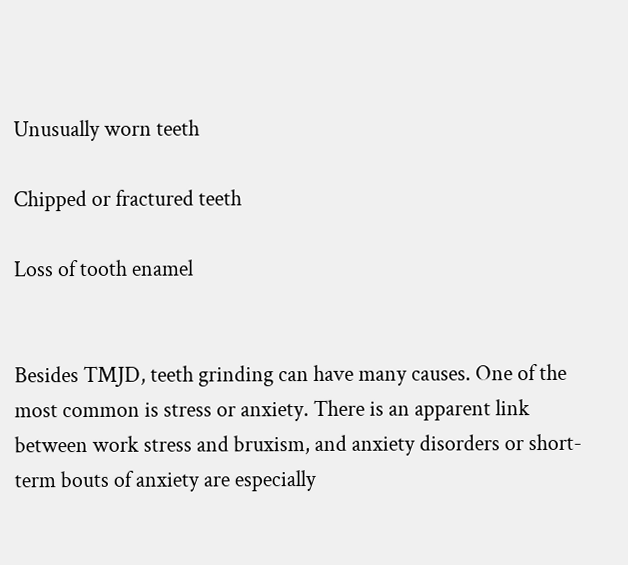Unusually worn teeth

Chipped or fractured teeth

Loss of tooth enamel


Besides TMJD, teeth grinding can have many causes. One of the most common is stress or anxiety. There is an apparent link between work stress and bruxism, and anxiety disorders or short-term bouts of anxiety are especially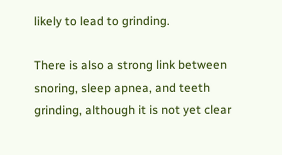likely to lead to grinding.

There is also a strong link between snoring, sleep apnea, and teeth grinding, although it is not yet clear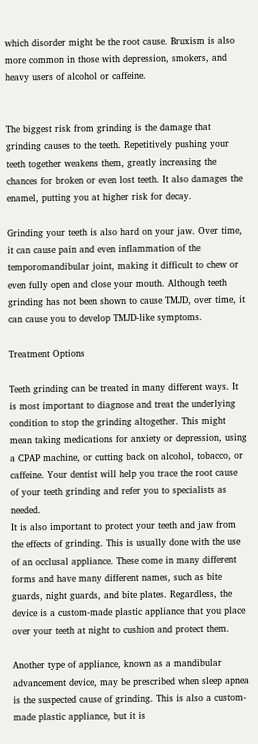which disorder might be the root cause. Bruxism is also more common in those with depression, smokers, and heavy users of alcohol or caffeine.


The biggest risk from grinding is the damage that grinding causes to the teeth. Repetitively pushing your teeth together weakens them, greatly increasing the chances for broken or even lost teeth. It also damages the enamel, putting you at higher risk for decay.

Grinding your teeth is also hard on your jaw. Over time, it can cause pain and even inflammation of the temporomandibular joint, making it difficult to chew or even fully open and close your mouth. Although teeth grinding has not been shown to cause TMJD, over time, it can cause you to develop TMJD-like symptoms.

Treatment Options

Teeth grinding can be treated in many different ways. It is most important to diagnose and treat the underlying condition to stop the grinding altogether. This might mean taking medications for anxiety or depression, using a CPAP machine, or cutting back on alcohol, tobacco, or caffeine. Your dentist will help you trace the root cause of your teeth grinding and refer you to specialists as needed.
It is also important to protect your teeth and jaw from the effects of grinding. This is usually done with the use of an occlusal appliance. These come in many different forms and have many different names, such as bite guards, night guards, and bite plates. Regardless, the device is a custom-made plastic appliance that you place over your teeth at night to cushion and protect them.

Another type of appliance, known as a mandibular advancement device, may be prescribed when sleep apnea is the suspected cause of grinding. This is also a custom-made plastic appliance, but it is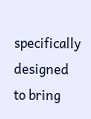specifically designed to bring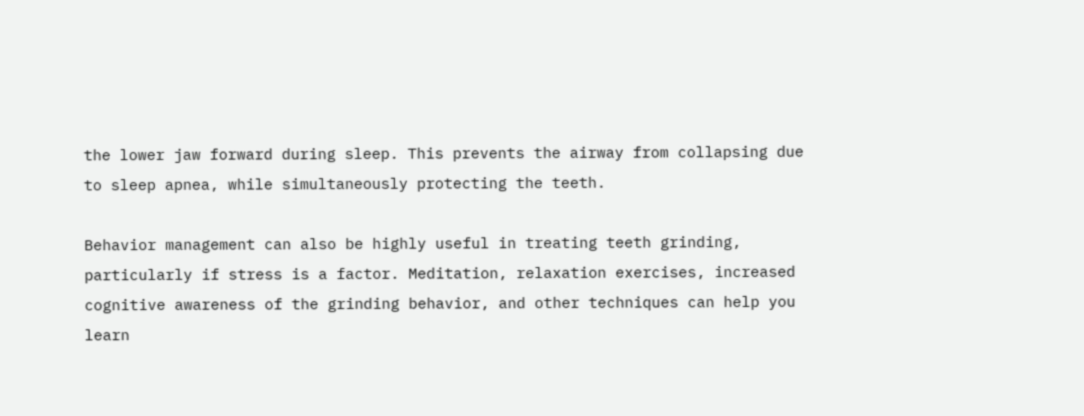the lower jaw forward during sleep. This prevents the airway from collapsing due to sleep apnea, while simultaneously protecting the teeth.

Behavior management can also be highly useful in treating teeth grinding, particularly if stress is a factor. Meditation, relaxation exercises, increased cognitive awareness of the grinding behavior, and other techniques can help you learn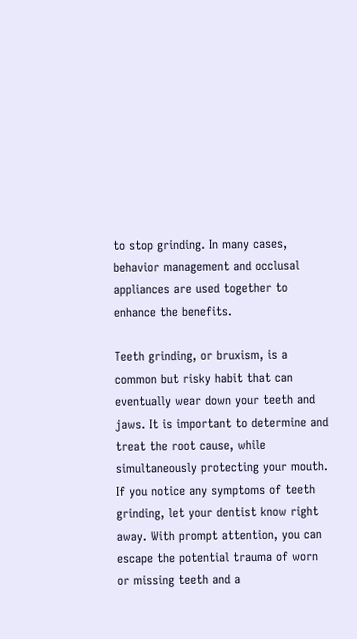to stop grinding. In many cases, behavior management and occlusal appliances are used together to enhance the benefits.

Teeth grinding, or bruxism, is a common but risky habit that can eventually wear down your teeth and jaws. It is important to determine and treat the root cause, while simultaneously protecting your mouth. If you notice any symptoms of teeth grinding, let your dentist know right away. With prompt attention, you can escape the potential trauma of worn or missing teeth and a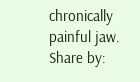chronically painful jaw.
Share by: